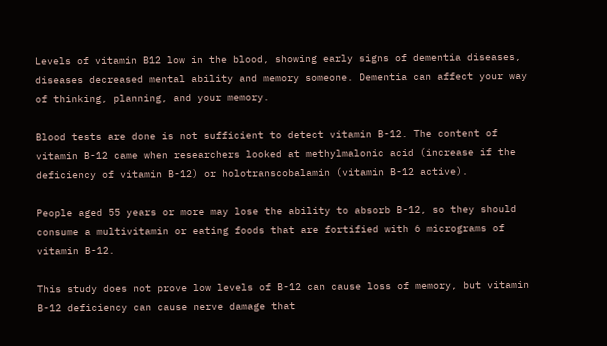Levels of vitamin B12 low in the blood, showing early signs of dementia diseases, diseases decreased mental ability and memory someone. Dementia can affect your way of thinking, planning, and your memory.

Blood tests are done is not sufficient to detect vitamin B-12. The content of vitamin B-12 came when researchers looked at methylmalonic acid (increase if the deficiency of vitamin B-12) or holotranscobalamin (vitamin B-12 active).

People aged 55 years or more may lose the ability to absorb B-12, so they should consume a multivitamin or eating foods that are fortified with 6 micrograms of vitamin B-12.

This study does not prove low levels of B-12 can cause loss of memory, but vitamin B-12 deficiency can cause nerve damage that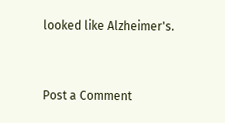looked like Alzheimer's.


Post a Comment